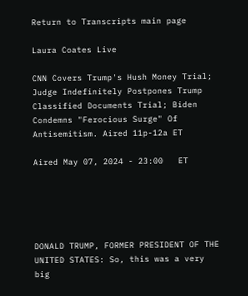Return to Transcripts main page

Laura Coates Live

CNN Covers Trump's Hush Money Trial; Judge Indefinitely Postpones Trump Classified Documents Trial; Biden Condemns "Ferocious Surge" Of Antisemitism. Aired 11p-12a ET

Aired May 07, 2024 - 23:00   ET





DONALD TRUMP, FORMER PRESIDENT OF THE UNITED STATES: So, this was a very big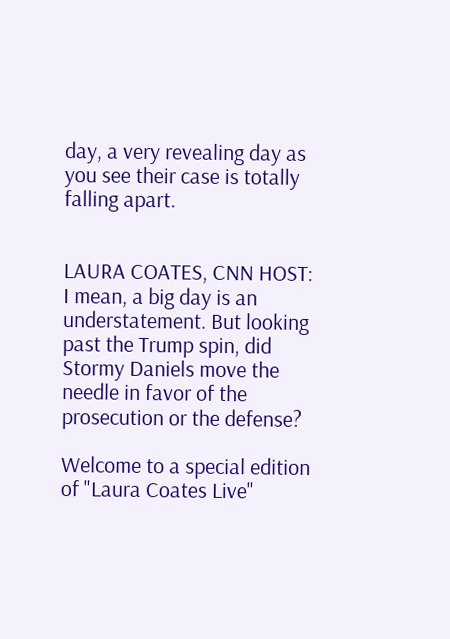day, a very revealing day as you see their case is totally falling apart.


LAURA COATES, CNN HOST: I mean, a big day is an understatement. But looking past the Trump spin, did Stormy Daniels move the needle in favor of the prosecution or the defense?

Welcome to a special edition of "Laura Coates Live"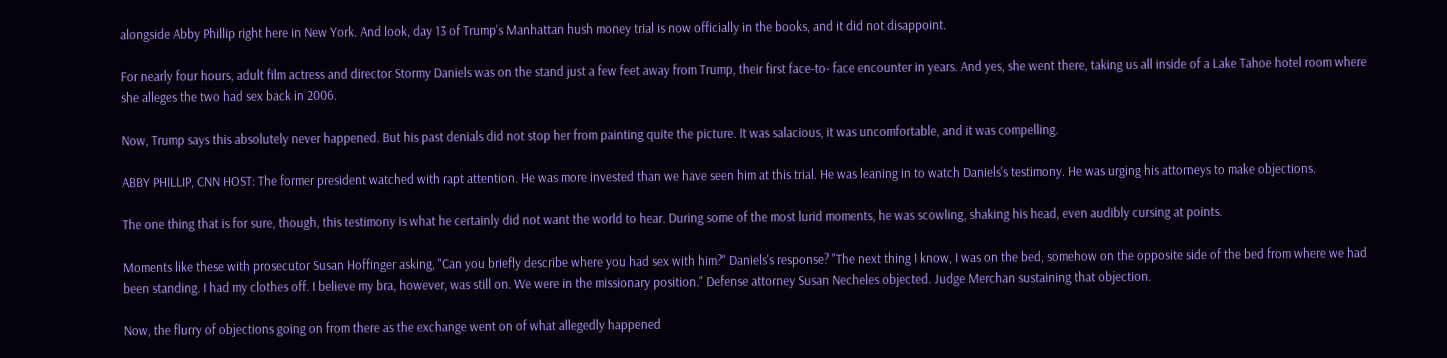alongside Abby Phillip right here in New York. And look, day 13 of Trump's Manhattan hush money trial is now officially in the books, and it did not disappoint.

For nearly four hours, adult film actress and director Stormy Daniels was on the stand just a few feet away from Trump, their first face-to- face encounter in years. And yes, she went there, taking us all inside of a Lake Tahoe hotel room where she alleges the two had sex back in 2006.

Now, Trump says this absolutely never happened. But his past denials did not stop her from painting quite the picture. It was salacious, it was uncomfortable, and it was compelling.

ABBY PHILLIP, CNN HOST: The former president watched with rapt attention. He was more invested than we have seen him at this trial. He was leaning in to watch Daniels's testimony. He was urging his attorneys to make objections.

The one thing that is for sure, though, this testimony is what he certainly did not want the world to hear. During some of the most lurid moments, he was scowling, shaking his head, even audibly cursing at points.

Moments like these with prosecutor Susan Hoffinger asking, "Can you briefly describe where you had sex with him?" Daniels's response? "The next thing I know, I was on the bed, somehow on the opposite side of the bed from where we had been standing. I had my clothes off. I believe my bra, however, was still on. We were in the missionary position." Defense attorney Susan Necheles objected. Judge Merchan sustaining that objection.

Now, the flurry of objections going on from there as the exchange went on of what allegedly happened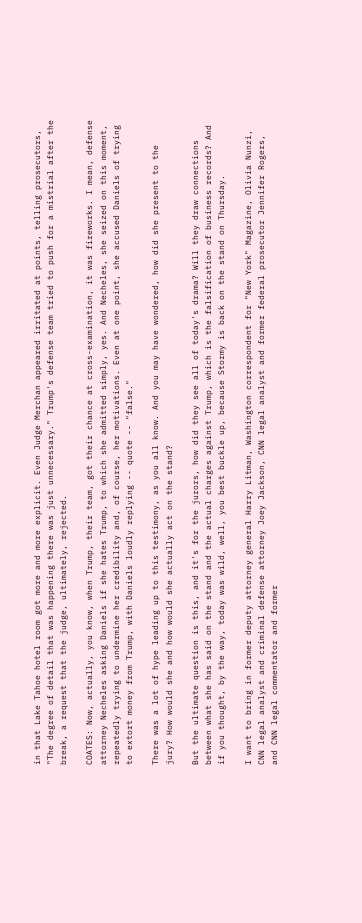in that Lake Tahoe hotel room got more and more explicit. Even Judge Merchan appeared irritated at points, telling prosecutors, "The degree of detail that was happening there was just unnecessary." Trump's defense team tried to push for a mistrial after the break, a request that the judge, ultimately, rejected.

COATES: Now, actually, you know, when Trump, their team, got their chance at cross-examination, it was fireworks. I mean, defense attorney Necheles asking Daniels if she hates Trump, to which she admitted simply, yes. And Necheles, she seized on this moment, repeatedly trying to undermine her credibility and, of course, her motivations. Even at one point, she accused Daniels of trying to extort money from Trump, with Daniels loudly replying -- quote -- "false."

There was a lot of hype leading up to this testimony, as you all know. And you may have wondered, how did she present to the jury? How would she and how would she actually act on the stand?

But the ultimate question is this, and it's for the jurors, how did they see all of today's drama? Will they draw connections between what she has said on the stand and the actual charges against Trump, which is the falsification of business records? And if you thought, by the way, today was wild, well, you best buckle up, because Stormy is back on the stand on Thursday.

I want to bring in former deputy attorney general Harry Litman, Washington correspondent for "New York" Magazine, Olivia Nunzi, CNN legal analyst and criminal defense attorney Joey Jackson, CNN legal analyst and former federal prosecutor Jennifer Rogers, and CNN legal commentator and former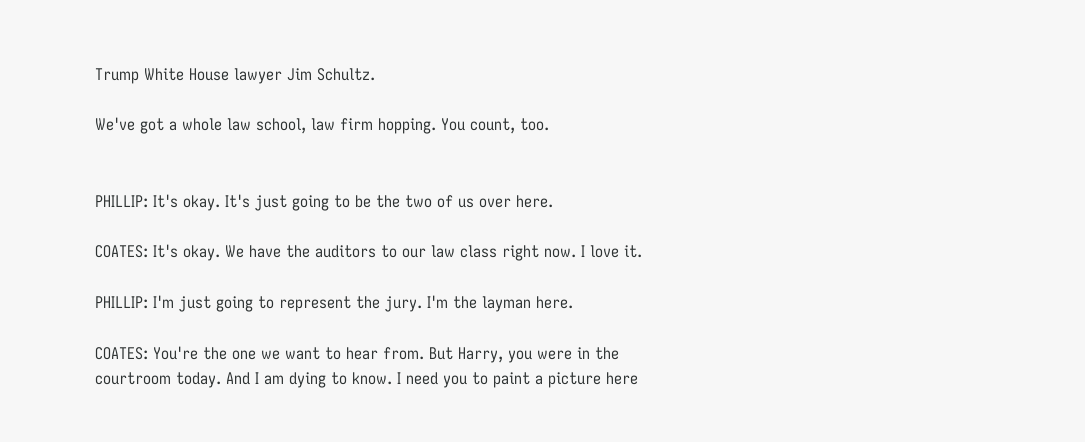Trump White House lawyer Jim Schultz.

We've got a whole law school, law firm hopping. You count, too.


PHILLIP: It's okay. It's just going to be the two of us over here.

COATES: It's okay. We have the auditors to our law class right now. I love it.

PHILLIP: I'm just going to represent the jury. I'm the layman here.

COATES: You're the one we want to hear from. But Harry, you were in the courtroom today. And I am dying to know. I need you to paint a picture here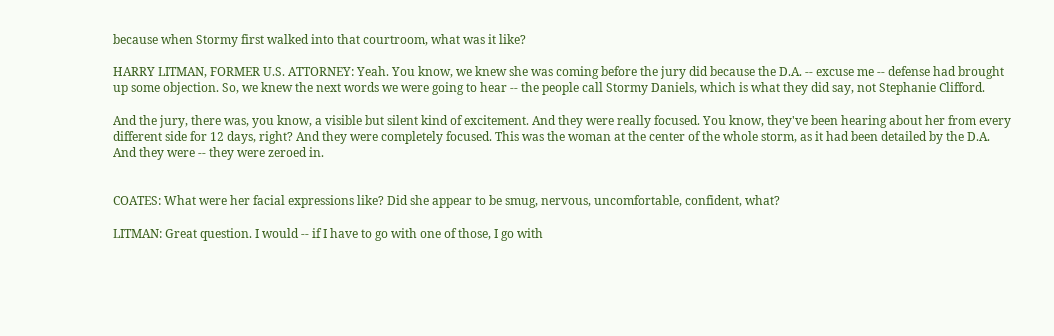because when Stormy first walked into that courtroom, what was it like?

HARRY LITMAN, FORMER U.S. ATTORNEY: Yeah. You know, we knew she was coming before the jury did because the D.A. -- excuse me -- defense had brought up some objection. So, we knew the next words we were going to hear -- the people call Stormy Daniels, which is what they did say, not Stephanie Clifford.

And the jury, there was, you know, a visible but silent kind of excitement. And they were really focused. You know, they've been hearing about her from every different side for 12 days, right? And they were completely focused. This was the woman at the center of the whole storm, as it had been detailed by the D.A. And they were -- they were zeroed in.


COATES: What were her facial expressions like? Did she appear to be smug, nervous, uncomfortable, confident, what?

LITMAN: Great question. I would -- if I have to go with one of those, I go with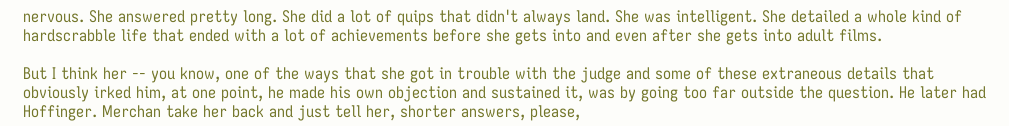nervous. She answered pretty long. She did a lot of quips that didn't always land. She was intelligent. She detailed a whole kind of hardscrabble life that ended with a lot of achievements before she gets into and even after she gets into adult films.

But I think her -- you know, one of the ways that she got in trouble with the judge and some of these extraneous details that obviously irked him, at one point, he made his own objection and sustained it, was by going too far outside the question. He later had Hoffinger. Merchan take her back and just tell her, shorter answers, please,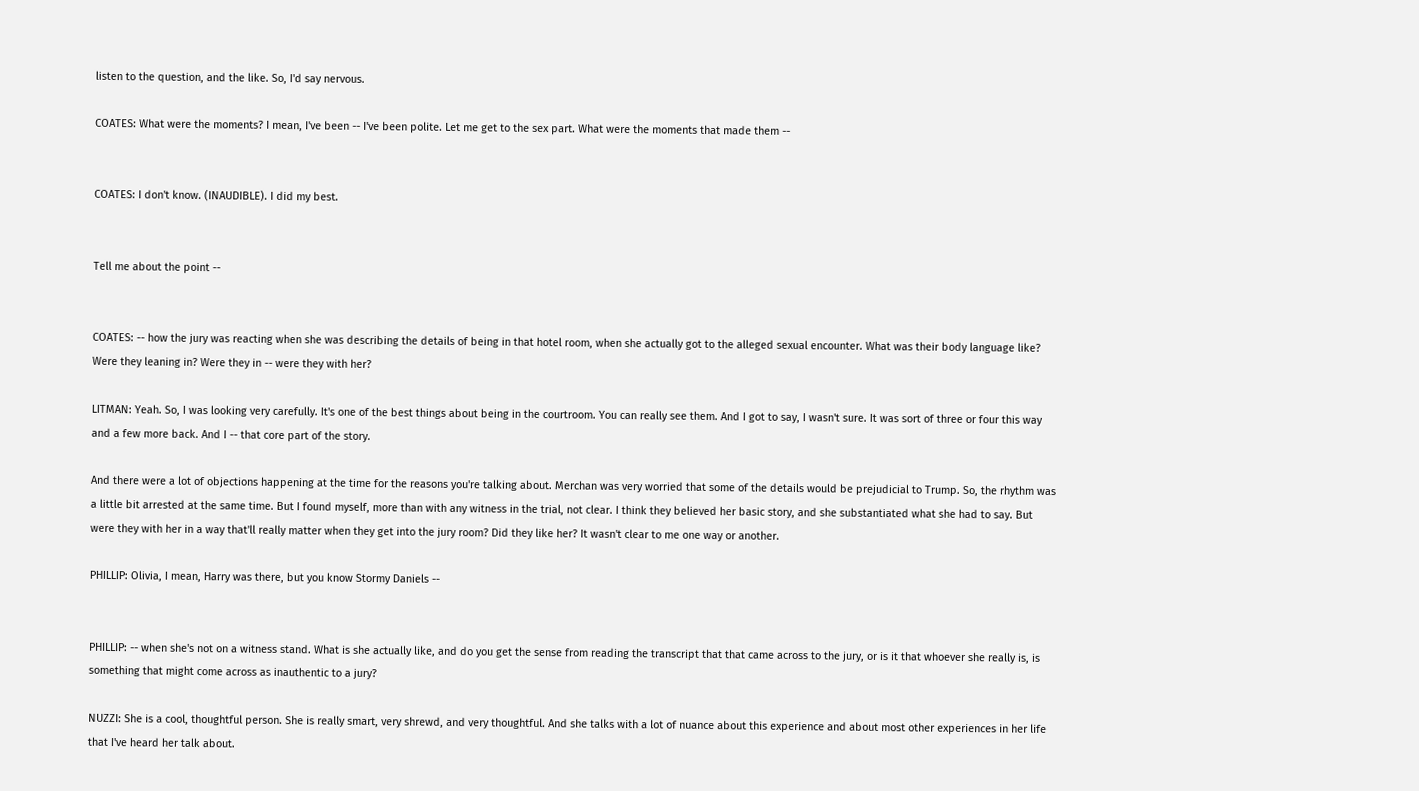listen to the question, and the like. So, I'd say nervous.

COATES: What were the moments? I mean, I've been -- I've been polite. Let me get to the sex part. What were the moments that made them --


COATES: I don't know. (INAUDIBLE). I did my best.


Tell me about the point --


COATES: -- how the jury was reacting when she was describing the details of being in that hotel room, when she actually got to the alleged sexual encounter. What was their body language like? Were they leaning in? Were they in -- were they with her?

LITMAN: Yeah. So, I was looking very carefully. It's one of the best things about being in the courtroom. You can really see them. And I got to say, I wasn't sure. It was sort of three or four this way and a few more back. And I -- that core part of the story.

And there were a lot of objections happening at the time for the reasons you're talking about. Merchan was very worried that some of the details would be prejudicial to Trump. So, the rhythm was a little bit arrested at the same time. But I found myself, more than with any witness in the trial, not clear. I think they believed her basic story, and she substantiated what she had to say. But were they with her in a way that'll really matter when they get into the jury room? Did they like her? It wasn't clear to me one way or another.

PHILLIP: Olivia, I mean, Harry was there, but you know Stormy Daniels --


PHILLIP: -- when she's not on a witness stand. What is she actually like, and do you get the sense from reading the transcript that that came across to the jury, or is it that whoever she really is, is something that might come across as inauthentic to a jury?

NUZZI: She is a cool, thoughtful person. She is really smart, very shrewd, and very thoughtful. And she talks with a lot of nuance about this experience and about most other experiences in her life that I've heard her talk about.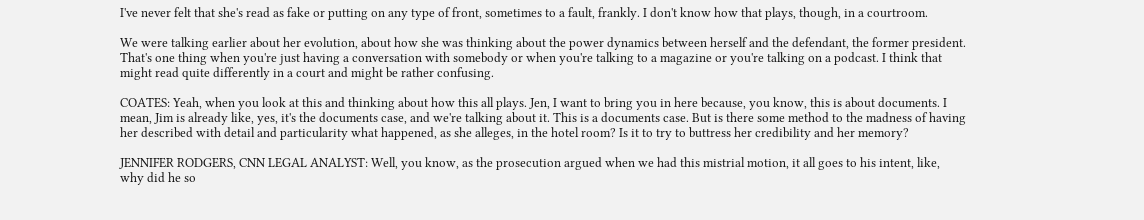I've never felt that she's read as fake or putting on any type of front, sometimes to a fault, frankly. I don't know how that plays, though, in a courtroom.

We were talking earlier about her evolution, about how she was thinking about the power dynamics between herself and the defendant, the former president. That's one thing when you're just having a conversation with somebody or when you're talking to a magazine or you're talking on a podcast. I think that might read quite differently in a court and might be rather confusing.

COATES: Yeah, when you look at this and thinking about how this all plays. Jen, I want to bring you in here because, you know, this is about documents. I mean, Jim is already like, yes, it's the documents case, and we're talking about it. This is a documents case. But is there some method to the madness of having her described with detail and particularity what happened, as she alleges, in the hotel room? Is it to try to buttress her credibility and her memory?

JENNIFER RODGERS, CNN LEGAL ANALYST: Well, you know, as the prosecution argued when we had this mistrial motion, it all goes to his intent, like, why did he so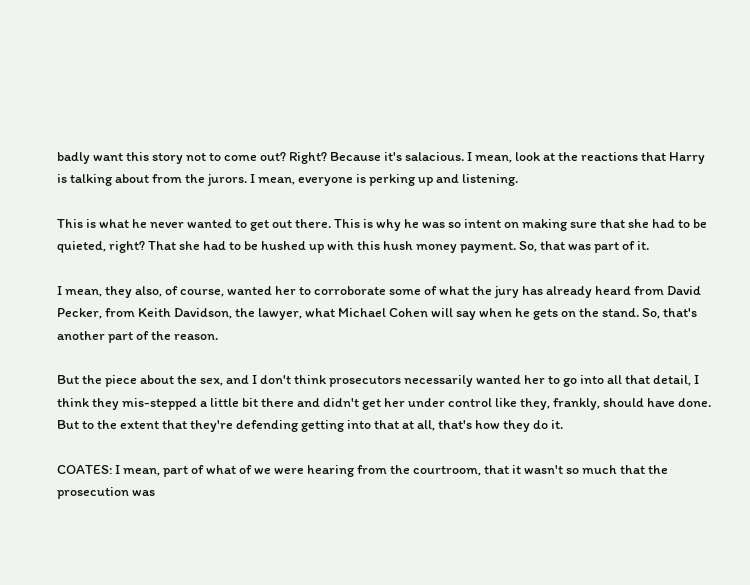badly want this story not to come out? Right? Because it's salacious. I mean, look at the reactions that Harry is talking about from the jurors. I mean, everyone is perking up and listening.

This is what he never wanted to get out there. This is why he was so intent on making sure that she had to be quieted, right? That she had to be hushed up with this hush money payment. So, that was part of it.

I mean, they also, of course, wanted her to corroborate some of what the jury has already heard from David Pecker, from Keith Davidson, the lawyer, what Michael Cohen will say when he gets on the stand. So, that's another part of the reason.

But the piece about the sex, and I don't think prosecutors necessarily wanted her to go into all that detail, I think they mis-stepped a little bit there and didn't get her under control like they, frankly, should have done. But to the extent that they're defending getting into that at all, that's how they do it.

COATES: I mean, part of what of we were hearing from the courtroom, that it wasn't so much that the prosecution was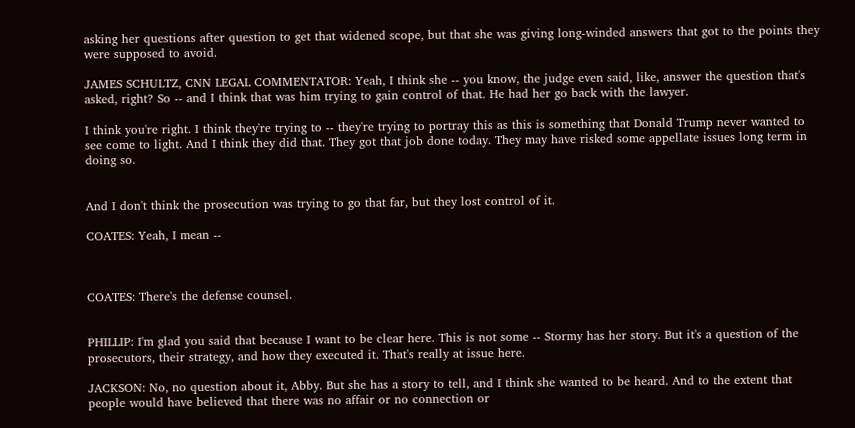asking her questions after question to get that widened scope, but that she was giving long-winded answers that got to the points they were supposed to avoid.

JAMES SCHULTZ, CNN LEGAL COMMENTATOR: Yeah, I think she -- you know, the judge even said, like, answer the question that's asked, right? So -- and I think that was him trying to gain control of that. He had her go back with the lawyer.

I think you're right. I think they're trying to -- they're trying to portray this as this is something that Donald Trump never wanted to see come to light. And I think they did that. They got that job done today. They may have risked some appellate issues long term in doing so.


And I don't think the prosecution was trying to go that far, but they lost control of it.

COATES: Yeah, I mean --



COATES: There's the defense counsel.


PHILLIP: I'm glad you said that because I want to be clear here. This is not some -- Stormy has her story. But it's a question of the prosecutors, their strategy, and how they executed it. That's really at issue here.

JACKSON: No, no question about it, Abby. But she has a story to tell, and I think she wanted to be heard. And to the extent that people would have believed that there was no affair or no connection or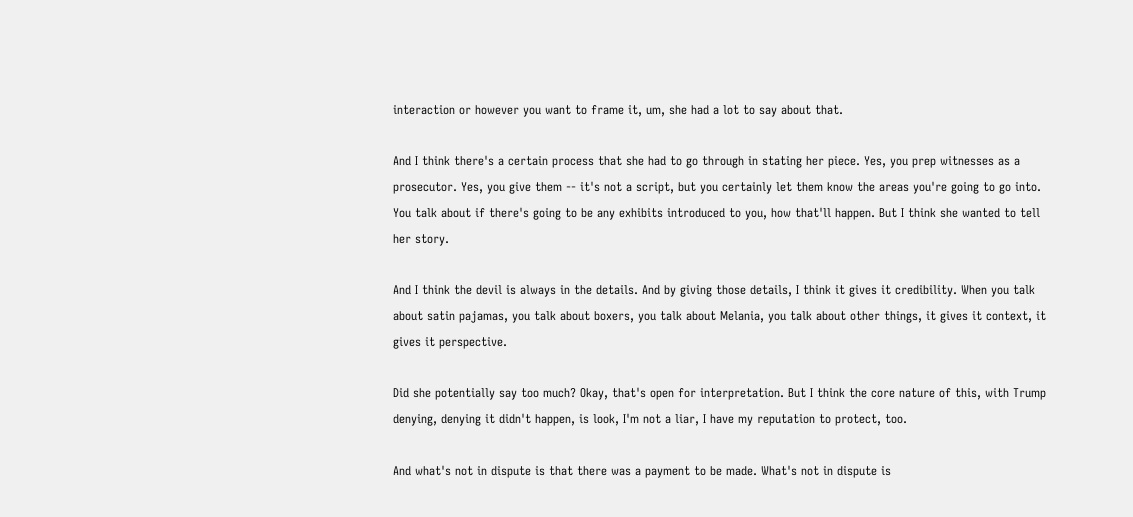interaction or however you want to frame it, um, she had a lot to say about that.

And I think there's a certain process that she had to go through in stating her piece. Yes, you prep witnesses as a prosecutor. Yes, you give them -- it's not a script, but you certainly let them know the areas you're going to go into. You talk about if there's going to be any exhibits introduced to you, how that'll happen. But I think she wanted to tell her story.

And I think the devil is always in the details. And by giving those details, I think it gives it credibility. When you talk about satin pajamas, you talk about boxers, you talk about Melania, you talk about other things, it gives it context, it gives it perspective.

Did she potentially say too much? Okay, that's open for interpretation. But I think the core nature of this, with Trump denying, denying it didn't happen, is look, I'm not a liar, I have my reputation to protect, too.

And what's not in dispute is that there was a payment to be made. What's not in dispute is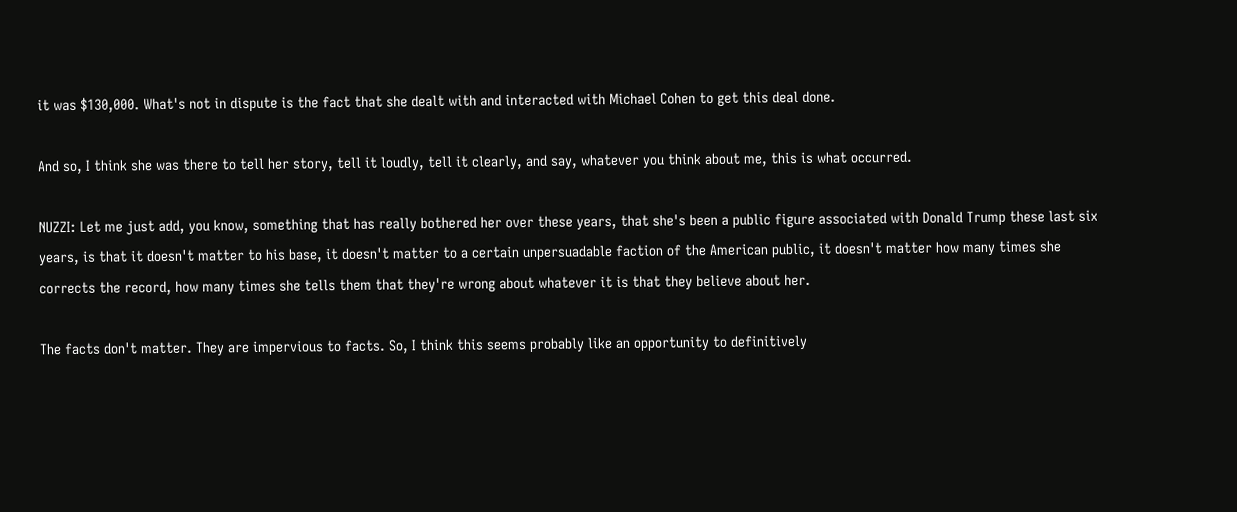it was $130,000. What's not in dispute is the fact that she dealt with and interacted with Michael Cohen to get this deal done.

And so, I think she was there to tell her story, tell it loudly, tell it clearly, and say, whatever you think about me, this is what occurred.

NUZZI: Let me just add, you know, something that has really bothered her over these years, that she's been a public figure associated with Donald Trump these last six years, is that it doesn't matter to his base, it doesn't matter to a certain unpersuadable faction of the American public, it doesn't matter how many times she corrects the record, how many times she tells them that they're wrong about whatever it is that they believe about her.

The facts don't matter. They are impervious to facts. So, I think this seems probably like an opportunity to definitively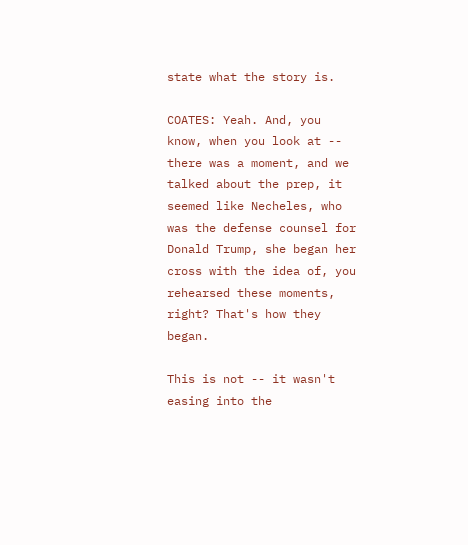state what the story is.

COATES: Yeah. And, you know, when you look at -- there was a moment, and we talked about the prep, it seemed like Necheles, who was the defense counsel for Donald Trump, she began her cross with the idea of, you rehearsed these moments, right? That's how they began.

This is not -- it wasn't easing into the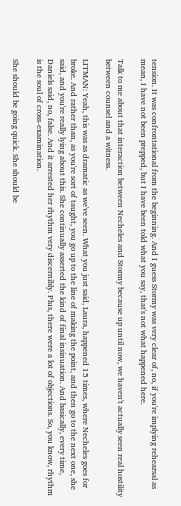tension. It was confrontational from the beginning. And I guess Stormy was very clear of, no, if you're implying rehearsal as mean, I have not been prepped, but I have been told what you say, that's not what happened here.

Talk to me about that interaction between Necheles and Stormy because up until now, we haven't actually seen real hostility between counsel and a witness.

LITMAN: Yeah, this was as dramatic as we've seen. What you just said, Laura, happened 15 times, where Necheles goes for broke. And rather than, as you're sort of taught, you go up to the line of making the point, and then go to the next one, she said, and you're really lying about this. She continually asserted the kind of final insinuation. And basically, every time, Daniels said, no, false. And it arrested her rhythm very discernibly. Plus, there were a lot of objections. So, you know, rhythm is the soul of cross-examination.

She should be going quick. She should be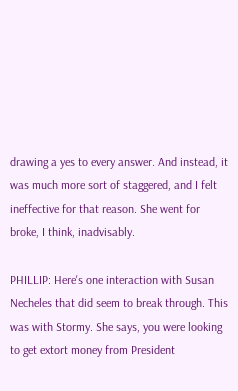drawing a yes to every answer. And instead, it was much more sort of staggered, and I felt ineffective for that reason. She went for broke, I think, inadvisably.

PHILLIP: Here's one interaction with Susan Necheles that did seem to break through. This was with Stormy. She says, you were looking to get extort money from President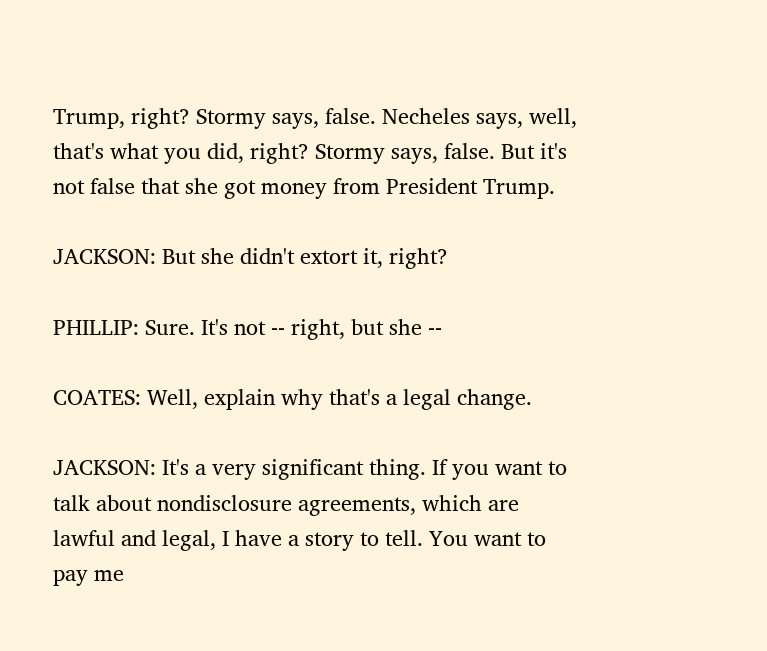Trump, right? Stormy says, false. Necheles says, well, that's what you did, right? Stormy says, false. But it's not false that she got money from President Trump.

JACKSON: But she didn't extort it, right?

PHILLIP: Sure. It's not -- right, but she --

COATES: Well, explain why that's a legal change.

JACKSON: It's a very significant thing. If you want to talk about nondisclosure agreements, which are lawful and legal, I have a story to tell. You want to pay me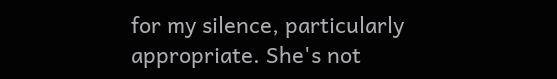for my silence, particularly appropriate. She's not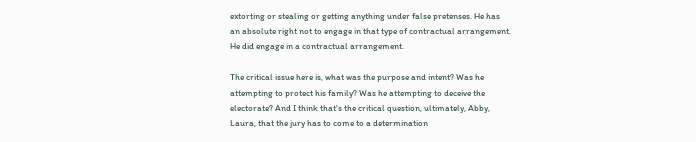extorting or stealing or getting anything under false pretenses. He has an absolute right not to engage in that type of contractual arrangement. He did engage in a contractual arrangement.

The critical issue here is, what was the purpose and intent? Was he attempting to protect his family? Was he attempting to deceive the electorate? And I think that's the critical question, ultimately, Abby, Laura, that the jury has to come to a determination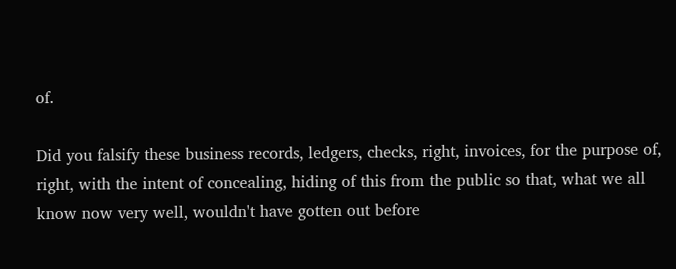of.

Did you falsify these business records, ledgers, checks, right, invoices, for the purpose of, right, with the intent of concealing, hiding of this from the public so that, what we all know now very well, wouldn't have gotten out before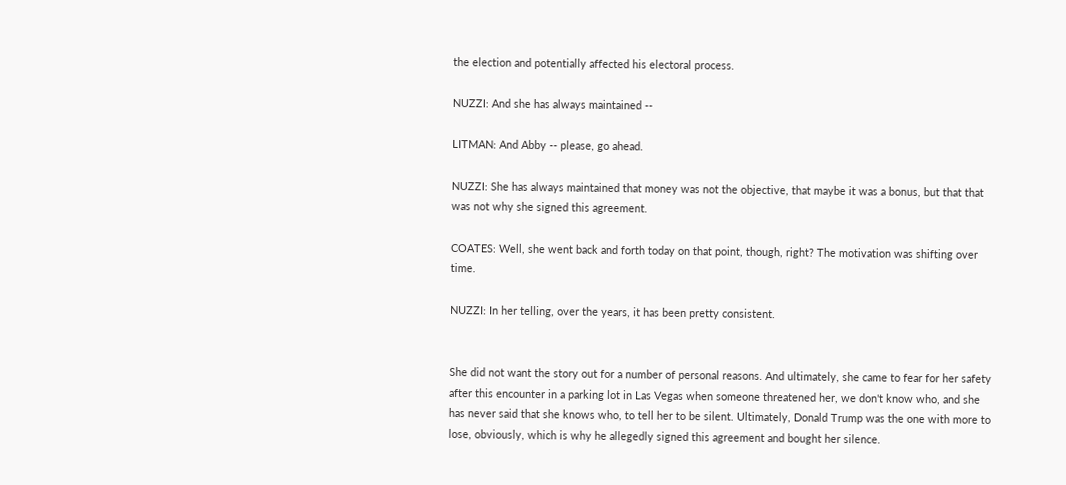the election and potentially affected his electoral process.

NUZZI: And she has always maintained --

LITMAN: And Abby -- please, go ahead.

NUZZI: She has always maintained that money was not the objective, that maybe it was a bonus, but that that was not why she signed this agreement.

COATES: Well, she went back and forth today on that point, though, right? The motivation was shifting over time.

NUZZI: In her telling, over the years, it has been pretty consistent.


She did not want the story out for a number of personal reasons. And ultimately, she came to fear for her safety after this encounter in a parking lot in Las Vegas when someone threatened her, we don't know who, and she has never said that she knows who, to tell her to be silent. Ultimately, Donald Trump was the one with more to lose, obviously, which is why he allegedly signed this agreement and bought her silence.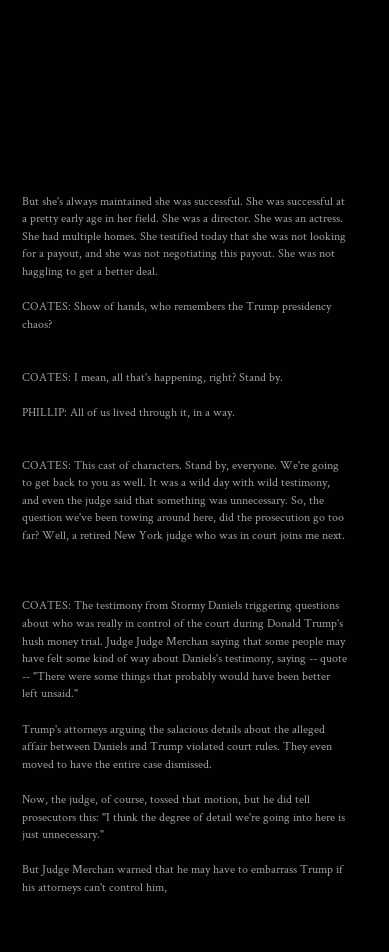But she's always maintained she was successful. She was successful at a pretty early age in her field. She was a director. She was an actress. She had multiple homes. She testified today that she was not looking for a payout, and she was not negotiating this payout. She was not haggling to get a better deal.

COATES: Show of hands, who remembers the Trump presidency chaos?


COATES: I mean, all that's happening, right? Stand by.

PHILLIP: All of us lived through it, in a way.


COATES: This cast of characters. Stand by, everyone. We're going to get back to you as well. It was a wild day with wild testimony, and even the judge said that something was unnecessary. So, the question we've been towing around here, did the prosecution go too far? Well, a retired New York judge who was in court joins me next.



COATES: The testimony from Stormy Daniels triggering questions about who was really in control of the court during Donald Trump's hush money trial. Judge Judge Merchan saying that some people may have felt some kind of way about Daniels's testimony, saying -- quote -- "There were some things that probably would have been better left unsaid."

Trump's attorneys arguing the salacious details about the alleged affair between Daniels and Trump violated court rules. They even moved to have the entire case dismissed.

Now, the judge, of course, tossed that motion, but he did tell prosecutors this: "I think the degree of detail we're going into here is just unnecessary."

But Judge Merchan warned that he may have to embarrass Trump if his attorneys can't control him,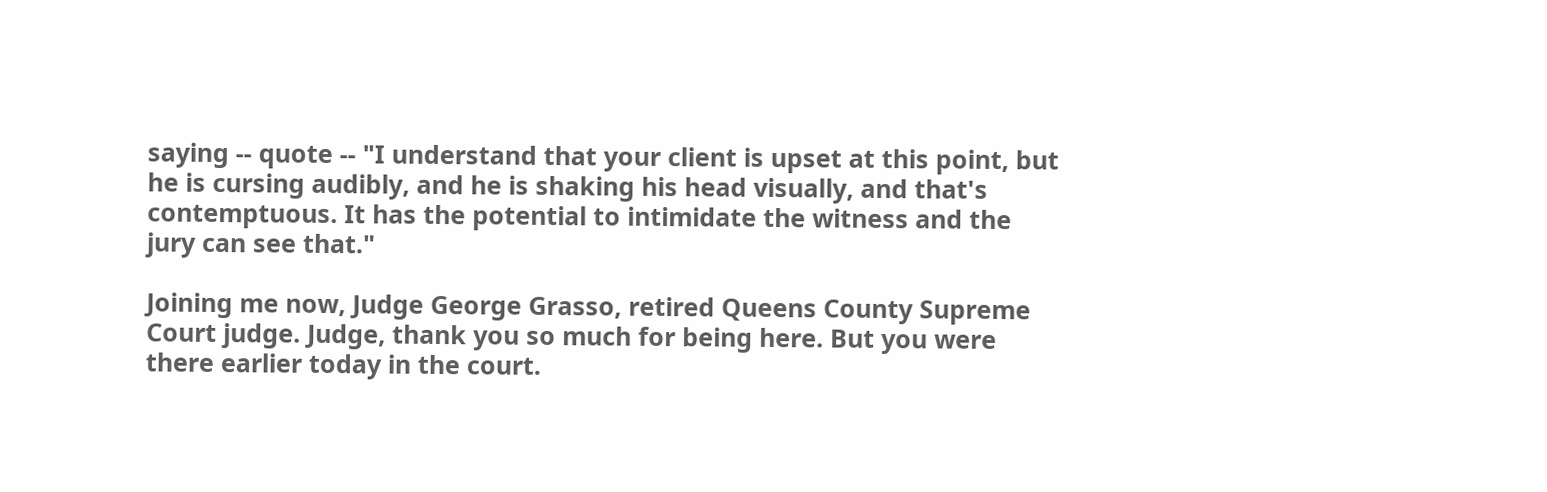saying -- quote -- "I understand that your client is upset at this point, but he is cursing audibly, and he is shaking his head visually, and that's contemptuous. It has the potential to intimidate the witness and the jury can see that."

Joining me now, Judge George Grasso, retired Queens County Supreme Court judge. Judge, thank you so much for being here. But you were there earlier today in the court.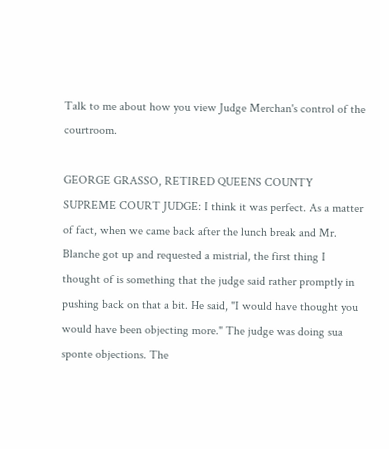Talk to me about how you view Judge Merchan's control of the courtroom.

GEORGE GRASSO, RETIRED QUEENS COUNTY SUPREME COURT JUDGE: I think it was perfect. As a matter of fact, when we came back after the lunch break and Mr. Blanche got up and requested a mistrial, the first thing I thought of is something that the judge said rather promptly in pushing back on that a bit. He said, "I would have thought you would have been objecting more." The judge was doing sua sponte objections. The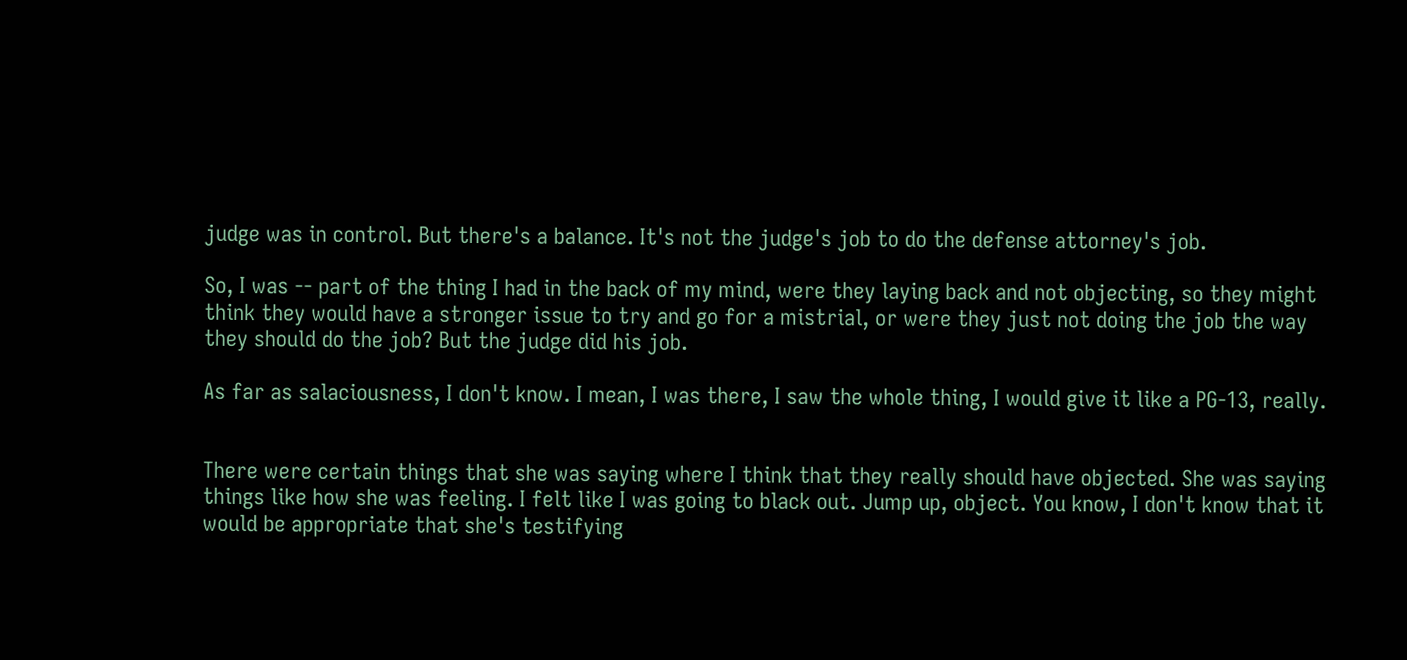judge was in control. But there's a balance. It's not the judge's job to do the defense attorney's job.

So, I was -- part of the thing I had in the back of my mind, were they laying back and not objecting, so they might think they would have a stronger issue to try and go for a mistrial, or were they just not doing the job the way they should do the job? But the judge did his job.

As far as salaciousness, I don't know. I mean, I was there, I saw the whole thing, I would give it like a PG-13, really.


There were certain things that she was saying where I think that they really should have objected. She was saying things like how she was feeling. I felt like I was going to black out. Jump up, object. You know, I don't know that it would be appropriate that she's testifying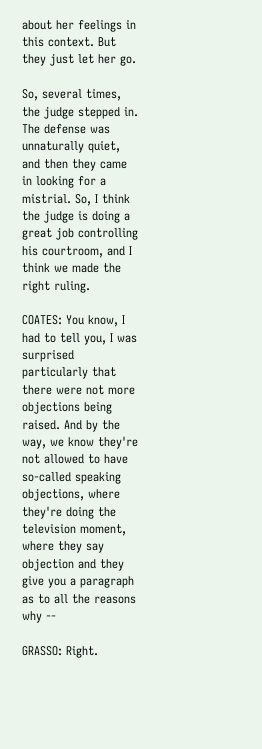about her feelings in this context. But they just let her go.

So, several times, the judge stepped in. The defense was unnaturally quiet, and then they came in looking for a mistrial. So, I think the judge is doing a great job controlling his courtroom, and I think we made the right ruling.

COATES: You know, I had to tell you, I was surprised particularly that there were not more objections being raised. And by the way, we know they're not allowed to have so-called speaking objections, where they're doing the television moment, where they say objection and they give you a paragraph as to all the reasons why --

GRASSO: Right.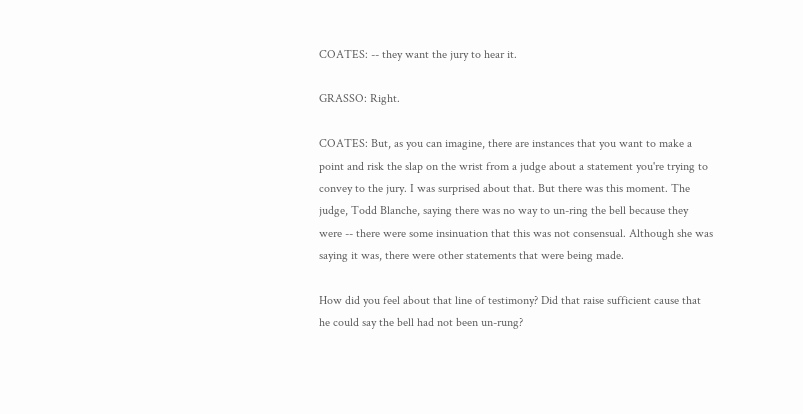COATES: -- they want the jury to hear it.

GRASSO: Right.

COATES: But, as you can imagine, there are instances that you want to make a point and risk the slap on the wrist from a judge about a statement you're trying to convey to the jury. I was surprised about that. But there was this moment. The judge, Todd Blanche, saying there was no way to un-ring the bell because they were -- there were some insinuation that this was not consensual. Although she was saying it was, there were other statements that were being made.

How did you feel about that line of testimony? Did that raise sufficient cause that he could say the bell had not been un-rung?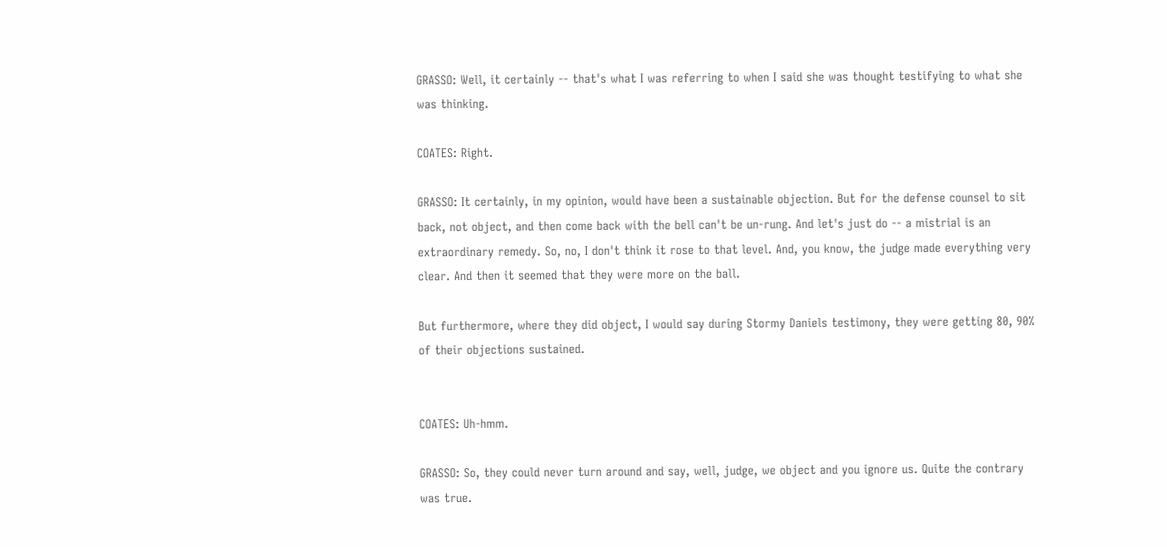GRASSO: Well, it certainly -- that's what I was referring to when I said she was thought testifying to what she was thinking.

COATES: Right.

GRASSO: It certainly, in my opinion, would have been a sustainable objection. But for the defense counsel to sit back, not object, and then come back with the bell can't be un-rung. And let's just do -- a mistrial is an extraordinary remedy. So, no, I don't think it rose to that level. And, you know, the judge made everything very clear. And then it seemed that they were more on the ball.

But furthermore, where they did object, I would say during Stormy Daniels testimony, they were getting 80, 90% of their objections sustained.


COATES: Uh-hmm.

GRASSO: So, they could never turn around and say, well, judge, we object and you ignore us. Quite the contrary was true.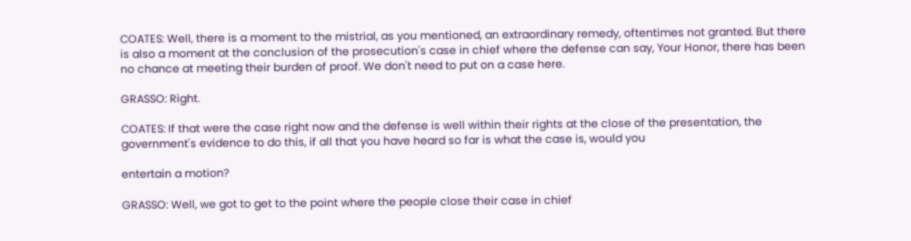COATES: Well, there is a moment to the mistrial, as you mentioned, an extraordinary remedy, oftentimes not granted. But there is also a moment at the conclusion of the prosecution's case in chief where the defense can say, Your Honor, there has been no chance at meeting their burden of proof. We don't need to put on a case here.

GRASSO: Right.

COATES: If that were the case right now and the defense is well within their rights at the close of the presentation, the government's evidence to do this, if all that you have heard so far is what the case is, would you

entertain a motion?

GRASSO: Well, we got to get to the point where the people close their case in chief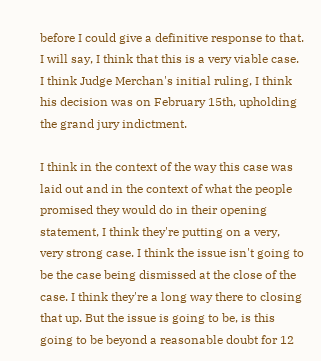before I could give a definitive response to that. I will say, I think that this is a very viable case. I think Judge Merchan's initial ruling, I think his decision was on February 15th, upholding the grand jury indictment.

I think in the context of the way this case was laid out and in the context of what the people promised they would do in their opening statement, I think they're putting on a very, very strong case. I think the issue isn't going to be the case being dismissed at the close of the case. I think they're a long way there to closing that up. But the issue is going to be, is this going to be beyond a reasonable doubt for 12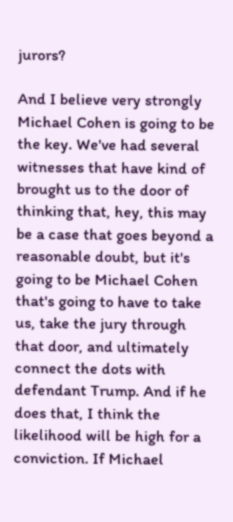jurors?

And I believe very strongly Michael Cohen is going to be the key. We've had several witnesses that have kind of brought us to the door of thinking that, hey, this may be a case that goes beyond a reasonable doubt, but it's going to be Michael Cohen that's going to have to take us, take the jury through that door, and ultimately connect the dots with defendant Trump. And if he does that, I think the likelihood will be high for a conviction. If Michael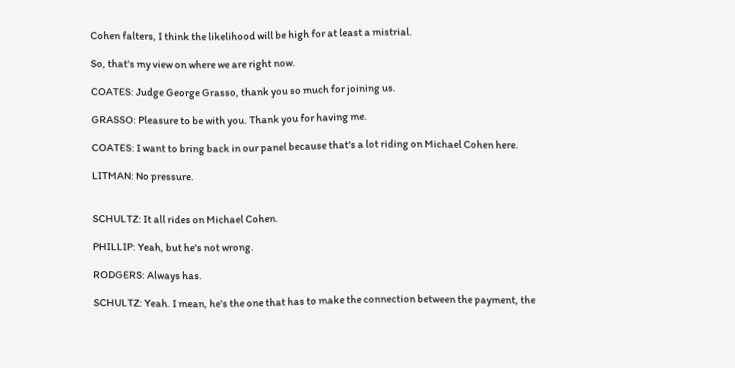Cohen falters, I think the likelihood will be high for at least a mistrial.

So, that's my view on where we are right now.

COATES: Judge George Grasso, thank you so much for joining us.

GRASSO: Pleasure to be with you. Thank you for having me.

COATES: I want to bring back in our panel because that's a lot riding on Michael Cohen here.

LITMAN: No pressure.


SCHULTZ: It all rides on Michael Cohen.

PHILLIP: Yeah, but he's not wrong.

RODGERS: Always has.

SCHULTZ: Yeah. I mean, he's the one that has to make the connection between the payment, the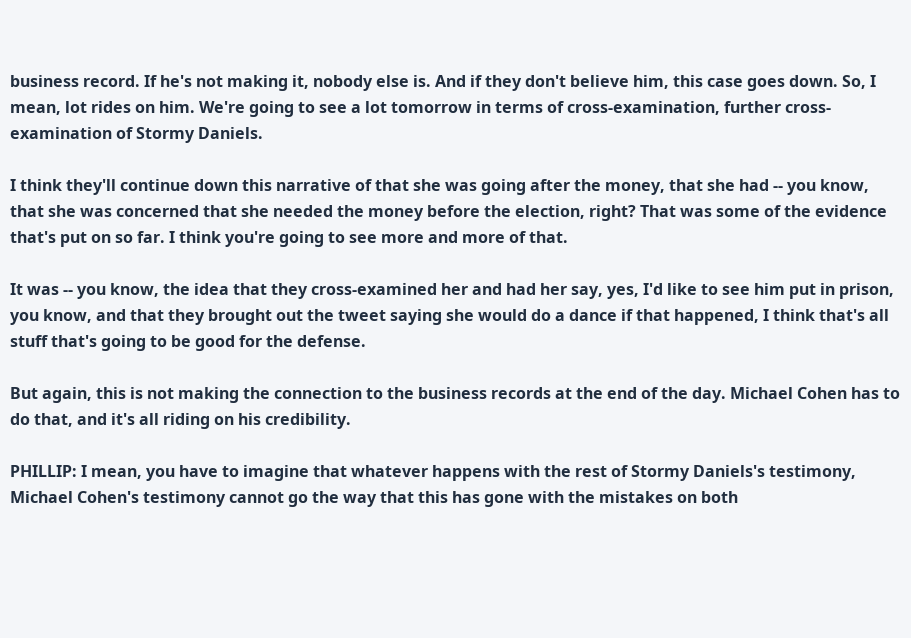business record. If he's not making it, nobody else is. And if they don't believe him, this case goes down. So, I mean, lot rides on him. We're going to see a lot tomorrow in terms of cross-examination, further cross-examination of Stormy Daniels.

I think they'll continue down this narrative of that she was going after the money, that she had -- you know, that she was concerned that she needed the money before the election, right? That was some of the evidence that's put on so far. I think you're going to see more and more of that.

It was -- you know, the idea that they cross-examined her and had her say, yes, I'd like to see him put in prison, you know, and that they brought out the tweet saying she would do a dance if that happened, I think that's all stuff that's going to be good for the defense.

But again, this is not making the connection to the business records at the end of the day. Michael Cohen has to do that, and it's all riding on his credibility.

PHILLIP: I mean, you have to imagine that whatever happens with the rest of Stormy Daniels's testimony, Michael Cohen's testimony cannot go the way that this has gone with the mistakes on both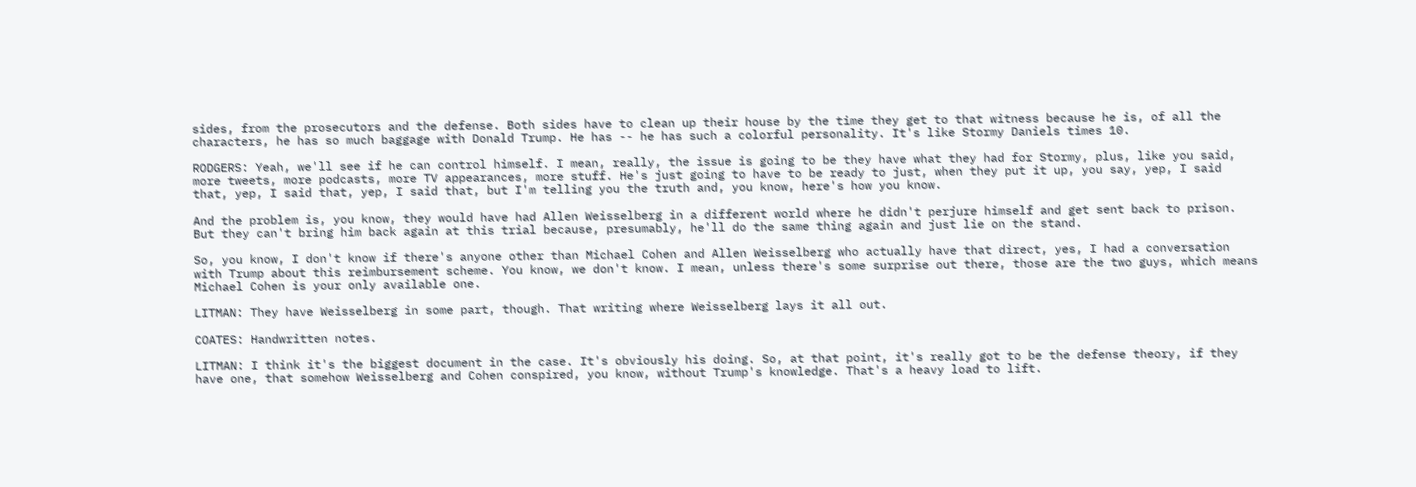sides, from the prosecutors and the defense. Both sides have to clean up their house by the time they get to that witness because he is, of all the characters, he has so much baggage with Donald Trump. He has -- he has such a colorful personality. It's like Stormy Daniels times 10.

RODGERS: Yeah, we'll see if he can control himself. I mean, really, the issue is going to be they have what they had for Stormy, plus, like you said, more tweets, more podcasts, more TV appearances, more stuff. He's just going to have to be ready to just, when they put it up, you say, yep, I said that, yep, I said that, yep, I said that, but I'm telling you the truth and, you know, here's how you know.

And the problem is, you know, they would have had Allen Weisselberg in a different world where he didn't perjure himself and get sent back to prison. But they can't bring him back again at this trial because, presumably, he'll do the same thing again and just lie on the stand.

So, you know, I don't know if there's anyone other than Michael Cohen and Allen Weisselberg who actually have that direct, yes, I had a conversation with Trump about this reimbursement scheme. You know, we don't know. I mean, unless there's some surprise out there, those are the two guys, which means Michael Cohen is your only available one.

LITMAN: They have Weisselberg in some part, though. That writing where Weisselberg lays it all out.

COATES: Handwritten notes.

LITMAN: I think it's the biggest document in the case. It's obviously his doing. So, at that point, it's really got to be the defense theory, if they have one, that somehow Weisselberg and Cohen conspired, you know, without Trump's knowledge. That's a heavy load to lift.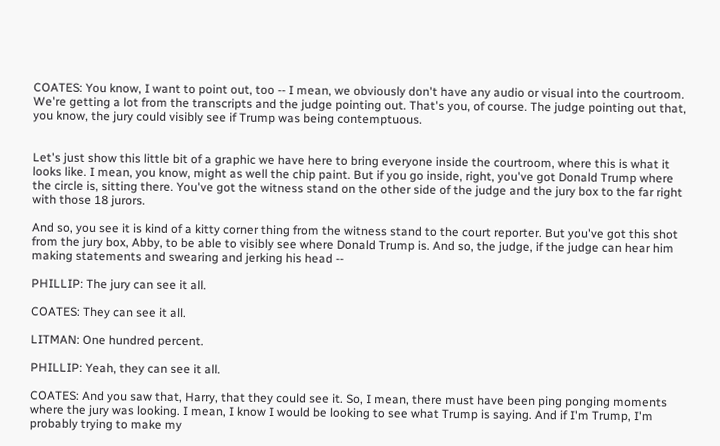COATES: You know, I want to point out, too -- I mean, we obviously don't have any audio or visual into the courtroom. We're getting a lot from the transcripts and the judge pointing out. That's you, of course. The judge pointing out that, you know, the jury could visibly see if Trump was being contemptuous.


Let's just show this little bit of a graphic we have here to bring everyone inside the courtroom, where this is what it looks like. I mean, you know, might as well the chip paint. But if you go inside, right, you've got Donald Trump where the circle is, sitting there. You've got the witness stand on the other side of the judge and the jury box to the far right with those 18 jurors.

And so, you see it is kind of a kitty corner thing from the witness stand to the court reporter. But you've got this shot from the jury box, Abby, to be able to visibly see where Donald Trump is. And so, the judge, if the judge can hear him making statements and swearing and jerking his head --

PHILLIP: The jury can see it all.

COATES: They can see it all.

LITMAN: One hundred percent.

PHILLIP: Yeah, they can see it all.

COATES: And you saw that, Harry, that they could see it. So, I mean, there must have been ping ponging moments where the jury was looking. I mean, I know I would be looking to see what Trump is saying. And if I'm Trump, I'm probably trying to make my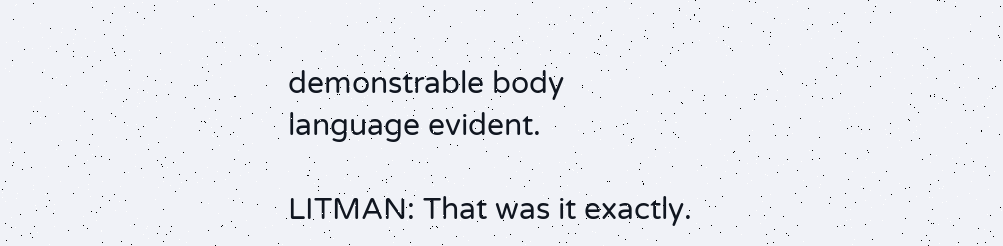demonstrable body language evident.

LITMAN: That was it exactly.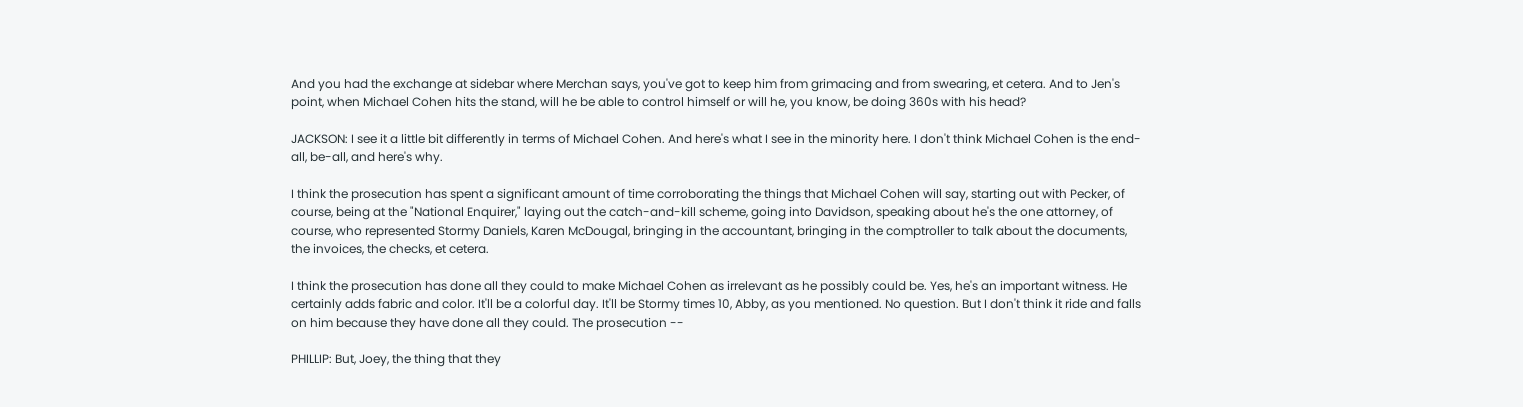And you had the exchange at sidebar where Merchan says, you've got to keep him from grimacing and from swearing, et cetera. And to Jen's point, when Michael Cohen hits the stand, will he be able to control himself or will he, you know, be doing 360s with his head?

JACKSON: I see it a little bit differently in terms of Michael Cohen. And here's what I see in the minority here. I don't think Michael Cohen is the end-all, be-all, and here's why.

I think the prosecution has spent a significant amount of time corroborating the things that Michael Cohen will say, starting out with Pecker, of course, being at the "National Enquirer," laying out the catch-and-kill scheme, going into Davidson, speaking about he's the one attorney, of course, who represented Stormy Daniels, Karen McDougal, bringing in the accountant, bringing in the comptroller to talk about the documents, the invoices, the checks, et cetera.

I think the prosecution has done all they could to make Michael Cohen as irrelevant as he possibly could be. Yes, he's an important witness. He certainly adds fabric and color. It'll be a colorful day. It'll be Stormy times 10, Abby, as you mentioned. No question. But I don't think it ride and falls on him because they have done all they could. The prosecution --

PHILLIP: But, Joey, the thing that they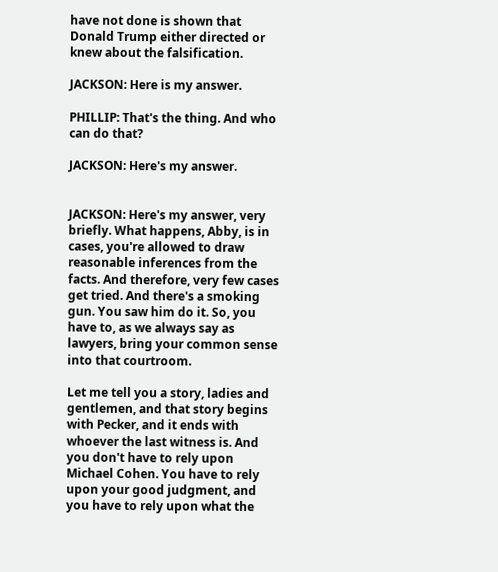have not done is shown that Donald Trump either directed or knew about the falsification.

JACKSON: Here is my answer.

PHILLIP: That's the thing. And who can do that?

JACKSON: Here's my answer.


JACKSON: Here's my answer, very briefly. What happens, Abby, is in cases, you're allowed to draw reasonable inferences from the facts. And therefore, very few cases get tried. And there's a smoking gun. You saw him do it. So, you have to, as we always say as lawyers, bring your common sense into that courtroom.

Let me tell you a story, ladies and gentlemen, and that story begins with Pecker, and it ends with whoever the last witness is. And you don't have to rely upon Michael Cohen. You have to rely upon your good judgment, and you have to rely upon what the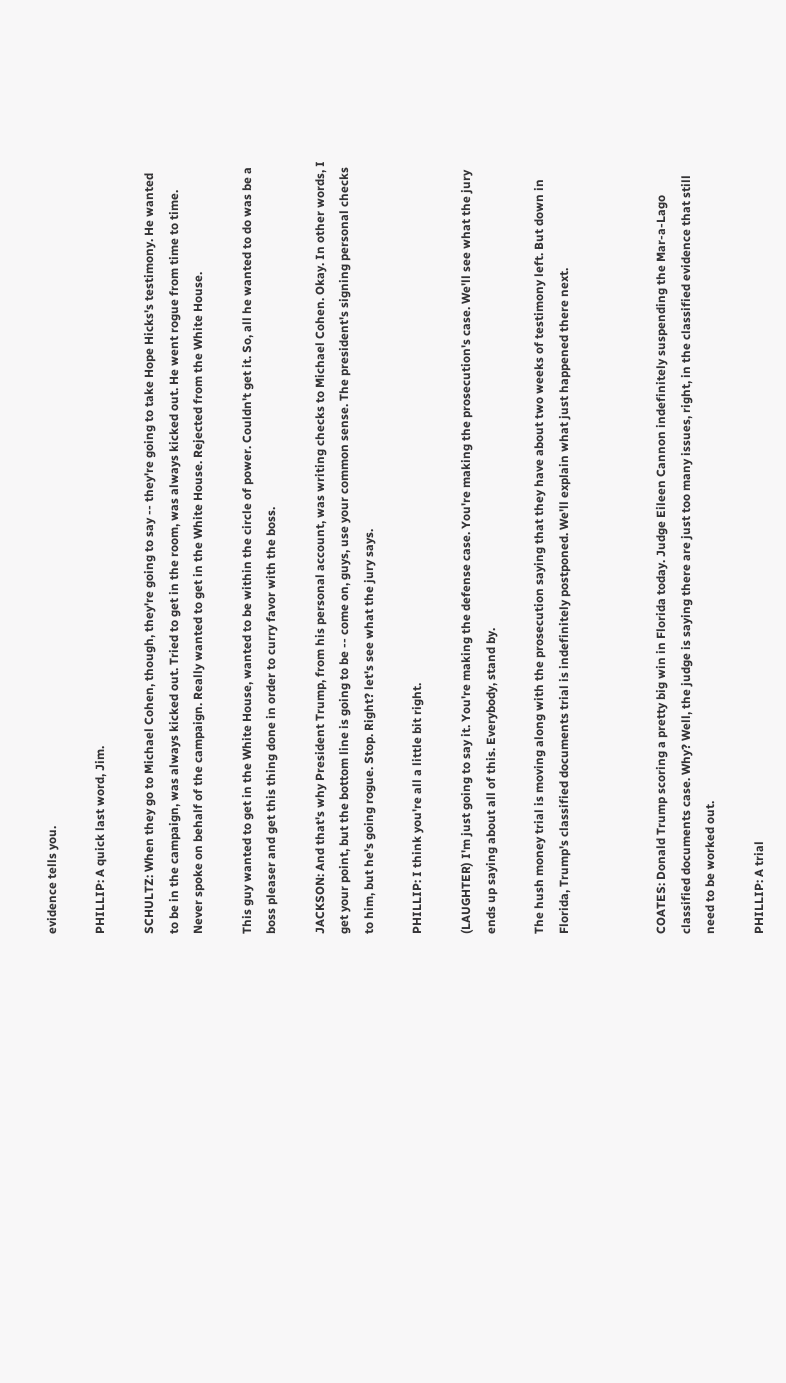evidence tells you.

PHILLIP: A quick last word, Jim.

SCHULTZ: When they go to Michael Cohen, though, they're going to say -- they're going to take Hope Hicks's testimony. He wanted to be in the campaign, was always kicked out. Tried to get in the room, was always kicked out. He went rogue from time to time. Never spoke on behalf of the campaign. Really wanted to get in the White House. Rejected from the White House.

This guy wanted to get in the White House, wanted to be within the circle of power. Couldn't get it. So, all he wanted to do was be a boss pleaser and get this thing done in order to curry favor with the boss.

JACKSON: And that's why President Trump, from his personal account, was writing checks to Michael Cohen. Okay. In other words, I get your point, but the bottom line is going to be -- come on, guys, use your common sense. The president's signing personal checks to him, but he's going rogue. Stop. Right? let's see what the jury says.

PHILLIP: I think you're all a little bit right.

(LAUGHTER) I'm just going to say it. You're making the defense case. You're making the prosecution's case. We'll see what the jury ends up saying about all of this. Everybody, stand by.

The hush money trial is moving along with the prosecution saying that they have about two weeks of testimony left. But down in Florida, Trump's classified documents trial is indefinitely postponed. We'll explain what just happened there next.



COATES: Donald Trump scoring a pretty big win in Florida today. Judge Eileen Cannon indefinitely suspending the Mar-a-Lago classified documents case. Why? Well, the judge is saying there are just too many issues, right, in the classified evidence that still need to be worked out.

PHILLIP: A trial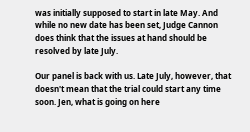was initially supposed to start in late May. And while no new date has been set, Judge Cannon does think that the issues at hand should be resolved by late July.

Our panel is back with us. Late July, however, that doesn't mean that the trial could start any time soon. Jen, what is going on here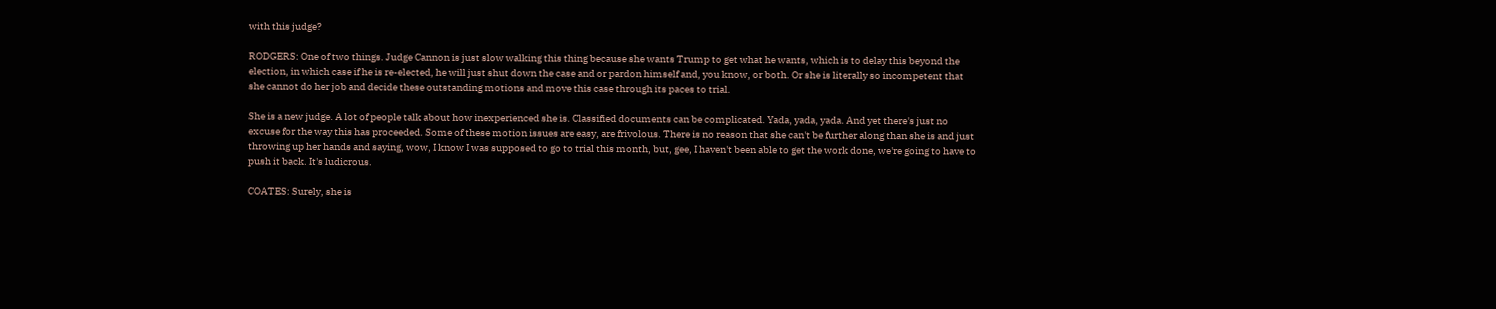with this judge?

RODGERS: One of two things. Judge Cannon is just slow walking this thing because she wants Trump to get what he wants, which is to delay this beyond the election, in which case if he is re-elected, he will just shut down the case and or pardon himself and, you know, or both. Or she is literally so incompetent that she cannot do her job and decide these outstanding motions and move this case through its paces to trial.

She is a new judge. A lot of people talk about how inexperienced she is. Classified documents can be complicated. Yada, yada, yada. And yet there's just no excuse for the way this has proceeded. Some of these motion issues are easy, are frivolous. There is no reason that she can't be further along than she is and just throwing up her hands and saying, wow, I know I was supposed to go to trial this month, but, gee, I haven't been able to get the work done, we're going to have to push it back. It's ludicrous.

COATES: Surely, she is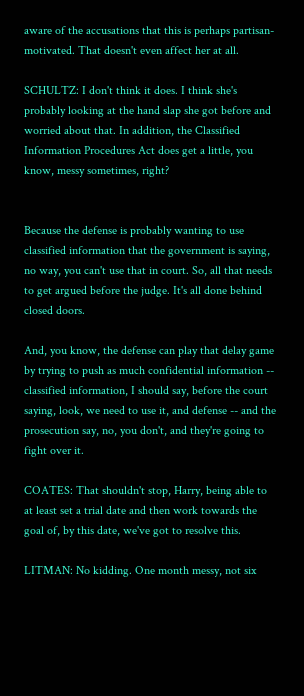aware of the accusations that this is perhaps partisan- motivated. That doesn't even affect her at all.

SCHULTZ: I don't think it does. I think she's probably looking at the hand slap she got before and worried about that. In addition, the Classified Information Procedures Act does get a little, you know, messy sometimes, right?


Because the defense is probably wanting to use classified information that the government is saying, no way, you can't use that in court. So, all that needs to get argued before the judge. It's all done behind closed doors.

And, you know, the defense can play that delay game by trying to push as much confidential information -- classified information, I should say, before the court saying, look, we need to use it, and defense -- and the prosecution say, no, you don't, and they're going to fight over it.

COATES: That shouldn't stop, Harry, being able to at least set a trial date and then work towards the goal of, by this date, we've got to resolve this.

LITMAN: No kidding. One month messy, not six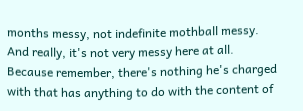months messy, not indefinite mothball messy. And really, it's not very messy here at all. Because remember, there's nothing he's charged with that has anything to do with the content of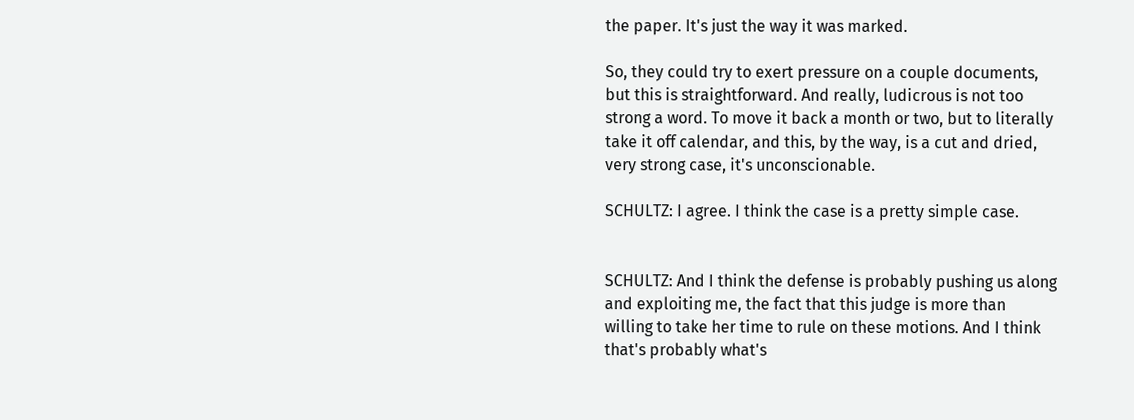the paper. It's just the way it was marked.

So, they could try to exert pressure on a couple documents, but this is straightforward. And really, ludicrous is not too strong a word. To move it back a month or two, but to literally take it off calendar, and this, by the way, is a cut and dried, very strong case, it's unconscionable.

SCHULTZ: I agree. I think the case is a pretty simple case.


SCHULTZ: And I think the defense is probably pushing us along and exploiting me, the fact that this judge is more than willing to take her time to rule on these motions. And I think that's probably what's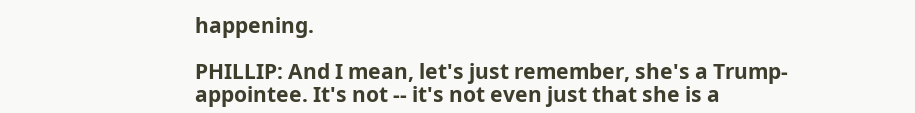happening.

PHILLIP: And I mean, let's just remember, she's a Trump-appointee. It's not -- it's not even just that she is a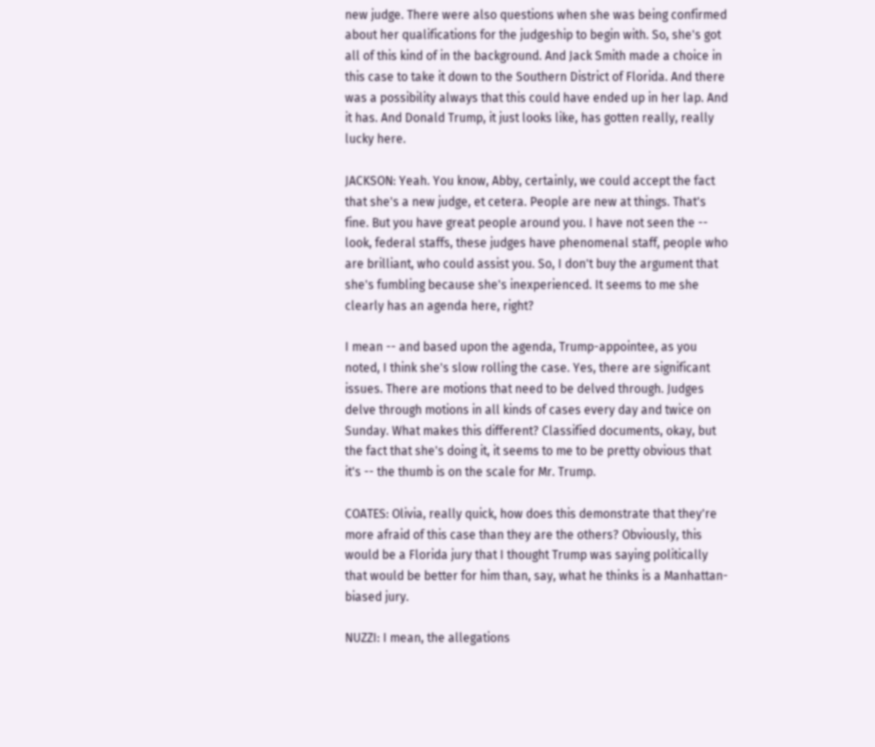new judge. There were also questions when she was being confirmed about her qualifications for the judgeship to begin with. So, she's got all of this kind of in the background. And Jack Smith made a choice in this case to take it down to the Southern District of Florida. And there was a possibility always that this could have ended up in her lap. And it has. And Donald Trump, it just looks like, has gotten really, really lucky here.

JACKSON: Yeah. You know, Abby, certainly, we could accept the fact that she's a new judge, et cetera. People are new at things. That's fine. But you have great people around you. I have not seen the -- look, federal staffs, these judges have phenomenal staff, people who are brilliant, who could assist you. So, I don't buy the argument that she's fumbling because she's inexperienced. It seems to me she clearly has an agenda here, right?

I mean -- and based upon the agenda, Trump-appointee, as you noted, I think she's slow rolling the case. Yes, there are significant issues. There are motions that need to be delved through. Judges delve through motions in all kinds of cases every day and twice on Sunday. What makes this different? Classified documents, okay, but the fact that she's doing it, it seems to me to be pretty obvious that it's -- the thumb is on the scale for Mr. Trump.

COATES: Olivia, really quick, how does this demonstrate that they're more afraid of this case than they are the others? Obviously, this would be a Florida jury that I thought Trump was saying politically that would be better for him than, say, what he thinks is a Manhattan- biased jury.

NUZZI: I mean, the allegations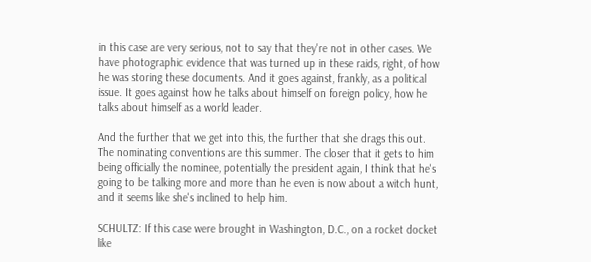in this case are very serious, not to say that they're not in other cases. We have photographic evidence that was turned up in these raids, right, of how he was storing these documents. And it goes against, frankly, as a political issue. It goes against how he talks about himself on foreign policy, how he talks about himself as a world leader.

And the further that we get into this, the further that she drags this out. The nominating conventions are this summer. The closer that it gets to him being officially the nominee, potentially the president again, I think that he's going to be talking more and more than he even is now about a witch hunt, and it seems like she's inclined to help him.

SCHULTZ: If this case were brought in Washington, D.C., on a rocket docket like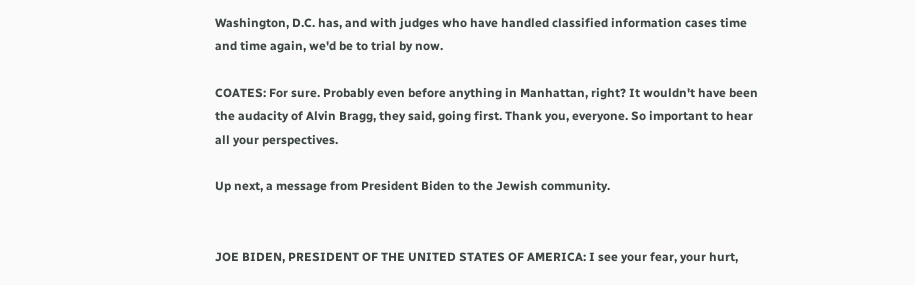Washington, D.C. has, and with judges who have handled classified information cases time and time again, we'd be to trial by now.

COATES: For sure. Probably even before anything in Manhattan, right? It wouldn't have been the audacity of Alvin Bragg, they said, going first. Thank you, everyone. So important to hear all your perspectives.

Up next, a message from President Biden to the Jewish community.


JOE BIDEN, PRESIDENT OF THE UNITED STATES OF AMERICA: I see your fear, your hurt,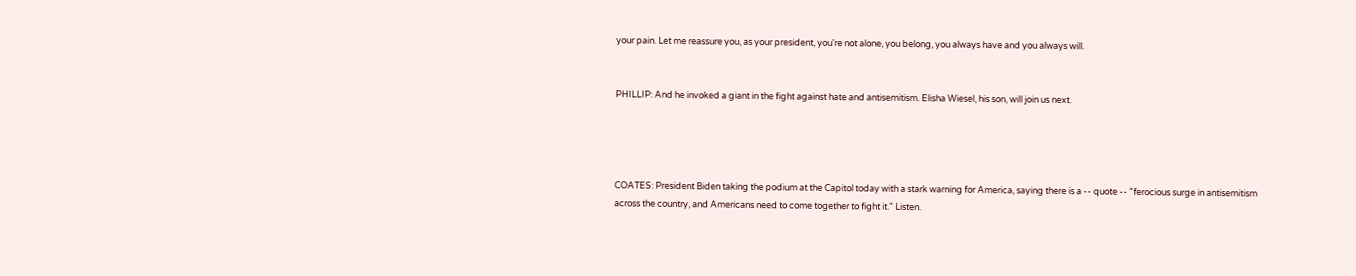your pain. Let me reassure you, as your president, you're not alone, you belong, you always have and you always will.


PHILLIP: And he invoked a giant in the fight against hate and antisemitism. Elisha Wiesel, his son, will join us next.




COATES: President Biden taking the podium at the Capitol today with a stark warning for America, saying there is a -- quote -- "ferocious surge in antisemitism across the country, and Americans need to come together to fight it." Listen.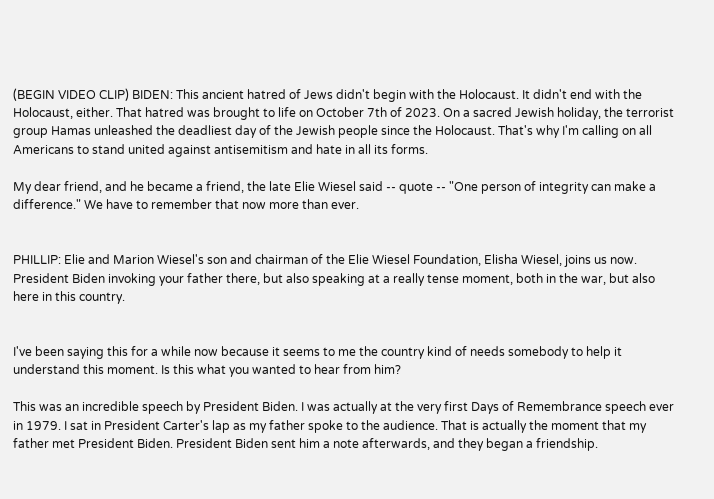(BEGIN VIDEO CLIP) BIDEN: This ancient hatred of Jews didn't begin with the Holocaust. It didn't end with the Holocaust, either. That hatred was brought to life on October 7th of 2023. On a sacred Jewish holiday, the terrorist group Hamas unleashed the deadliest day of the Jewish people since the Holocaust. That's why I'm calling on all Americans to stand united against antisemitism and hate in all its forms.

My dear friend, and he became a friend, the late Elie Wiesel said -- quote -- "One person of integrity can make a difference." We have to remember that now more than ever.


PHILLIP: Elie and Marion Wiesel's son and chairman of the Elie Wiesel Foundation, Elisha Wiesel, joins us now. President Biden invoking your father there, but also speaking at a really tense moment, both in the war, but also here in this country.


I've been saying this for a while now because it seems to me the country kind of needs somebody to help it understand this moment. Is this what you wanted to hear from him?

This was an incredible speech by President Biden. I was actually at the very first Days of Remembrance speech ever in 1979. I sat in President Carter's lap as my father spoke to the audience. That is actually the moment that my father met President Biden. President Biden sent him a note afterwards, and they began a friendship.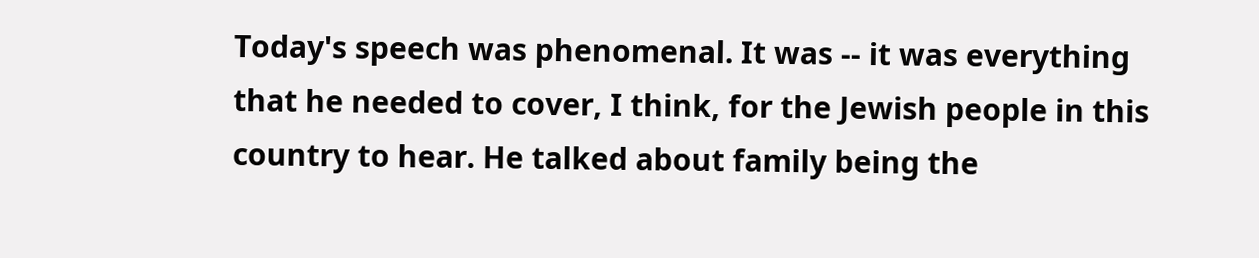Today's speech was phenomenal. It was -- it was everything that he needed to cover, I think, for the Jewish people in this country to hear. He talked about family being the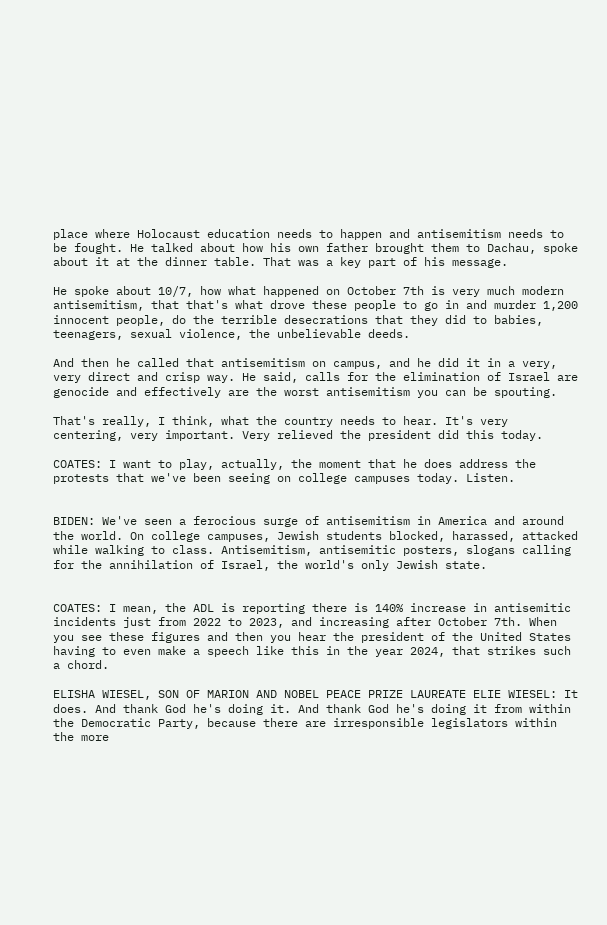place where Holocaust education needs to happen and antisemitism needs to be fought. He talked about how his own father brought them to Dachau, spoke about it at the dinner table. That was a key part of his message.

He spoke about 10/7, how what happened on October 7th is very much modern antisemitism, that that's what drove these people to go in and murder 1,200 innocent people, do the terrible desecrations that they did to babies, teenagers, sexual violence, the unbelievable deeds.

And then he called that antisemitism on campus, and he did it in a very, very direct and crisp way. He said, calls for the elimination of Israel are genocide and effectively are the worst antisemitism you can be spouting.

That's really, I think, what the country needs to hear. It's very centering, very important. Very relieved the president did this today.

COATES: I want to play, actually, the moment that he does address the protests that we've been seeing on college campuses today. Listen.


BIDEN: We've seen a ferocious surge of antisemitism in America and around the world. On college campuses, Jewish students blocked, harassed, attacked while walking to class. Antisemitism, antisemitic posters, slogans calling for the annihilation of Israel, the world's only Jewish state.


COATES: I mean, the ADL is reporting there is 140% increase in antisemitic incidents just from 2022 to 2023, and increasing after October 7th. When you see these figures and then you hear the president of the United States having to even make a speech like this in the year 2024, that strikes such a chord.

ELISHA WIESEL, SON OF MARION AND NOBEL PEACE PRIZE LAUREATE ELIE WIESEL: It does. And thank God he's doing it. And thank God he's doing it from within the Democratic Party, because there are irresponsible legislators within the more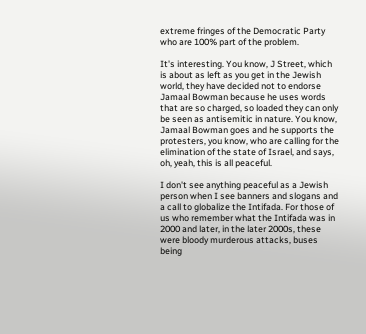extreme fringes of the Democratic Party who are 100% part of the problem.

It's interesting. You know, J Street, which is about as left as you get in the Jewish world, they have decided not to endorse Jamaal Bowman because he uses words that are so charged, so loaded they can only be seen as antisemitic in nature. You know, Jamaal Bowman goes and he supports the protesters, you know, who are calling for the elimination of the state of Israel, and says, oh, yeah, this is all peaceful.

I don't see anything peaceful as a Jewish person when I see banners and slogans and a call to globalize the Intifada. For those of us who remember what the Intifada was in 2000 and later, in the later 2000s, these were bloody murderous attacks, buses being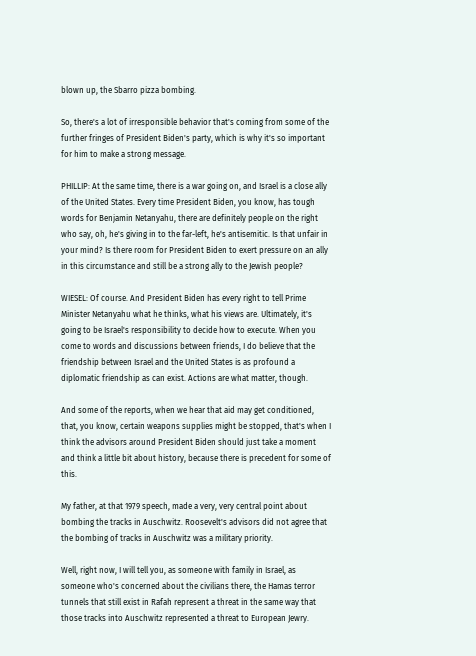blown up, the Sbarro pizza bombing.

So, there's a lot of irresponsible behavior that's coming from some of the further fringes of President Biden's party, which is why it's so important for him to make a strong message.

PHILLIP: At the same time, there is a war going on, and Israel is a close ally of the United States. Every time President Biden, you know, has tough words for Benjamin Netanyahu, there are definitely people on the right who say, oh, he's giving in to the far-left, he's antisemitic. Is that unfair in your mind? Is there room for President Biden to exert pressure on an ally in this circumstance and still be a strong ally to the Jewish people?

WIESEL: Of course. And President Biden has every right to tell Prime Minister Netanyahu what he thinks, what his views are. Ultimately, it's going to be Israel's responsibility to decide how to execute. When you come to words and discussions between friends, I do believe that the friendship between Israel and the United States is as profound a diplomatic friendship as can exist. Actions are what matter, though.

And some of the reports, when we hear that aid may get conditioned, that, you know, certain weapons supplies might be stopped, that's when I think the advisors around President Biden should just take a moment and think a little bit about history, because there is precedent for some of this.

My father, at that 1979 speech, made a very, very central point about bombing the tracks in Auschwitz. Roosevelt's advisors did not agree that the bombing of tracks in Auschwitz was a military priority.

Well, right now, I will tell you, as someone with family in Israel, as someone who's concerned about the civilians there, the Hamas terror tunnels that still exist in Rafah represent a threat in the same way that those tracks into Auschwitz represented a threat to European Jewry.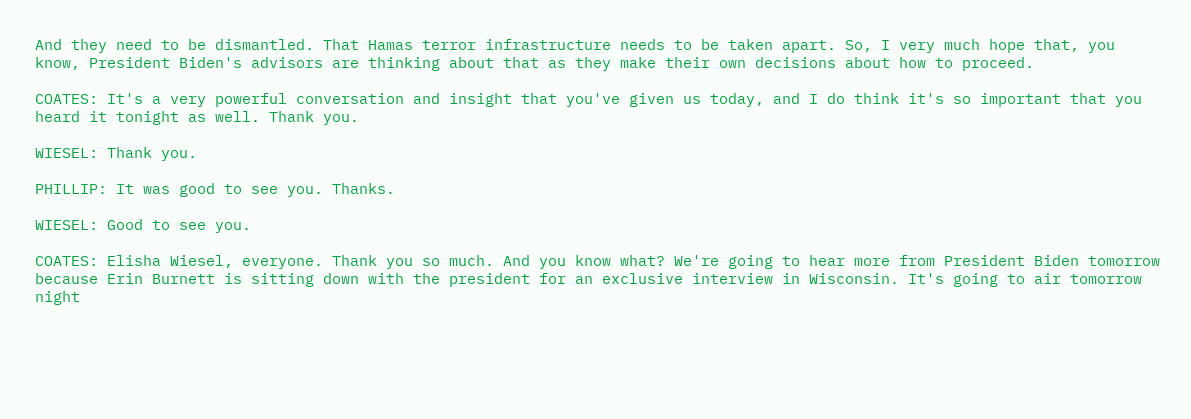And they need to be dismantled. That Hamas terror infrastructure needs to be taken apart. So, I very much hope that, you know, President Biden's advisors are thinking about that as they make their own decisions about how to proceed.

COATES: It's a very powerful conversation and insight that you've given us today, and I do think it's so important that you heard it tonight as well. Thank you.

WIESEL: Thank you.

PHILLIP: It was good to see you. Thanks.

WIESEL: Good to see you.

COATES: Elisha Wiesel, everyone. Thank you so much. And you know what? We're going to hear more from President Biden tomorrow because Erin Burnett is sitting down with the president for an exclusive interview in Wisconsin. It's going to air tomorrow night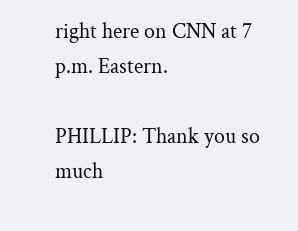right here on CNN at 7 p.m. Eastern.

PHILLIP: Thank you so much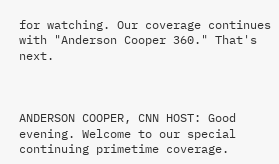for watching. Our coverage continues with "Anderson Cooper 360." That's next.



ANDERSON COOPER, CNN HOST: Good evening. Welcome to our special continuing primetime coverage.